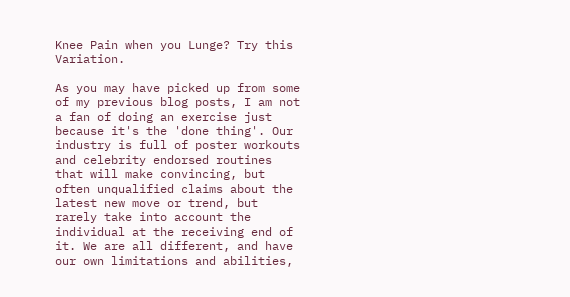Knee Pain when you Lunge? Try this Variation.

As you may have picked up from some of my previous blog posts, I am not a fan of doing an exercise just because it's the 'done thing'. Our industry is full of poster workouts and celebrity endorsed routines that will make convincing, but often unqualified claims about the latest new move or trend, but rarely take into account the individual at the receiving end of it. We are all different, and have our own limitations and abilities,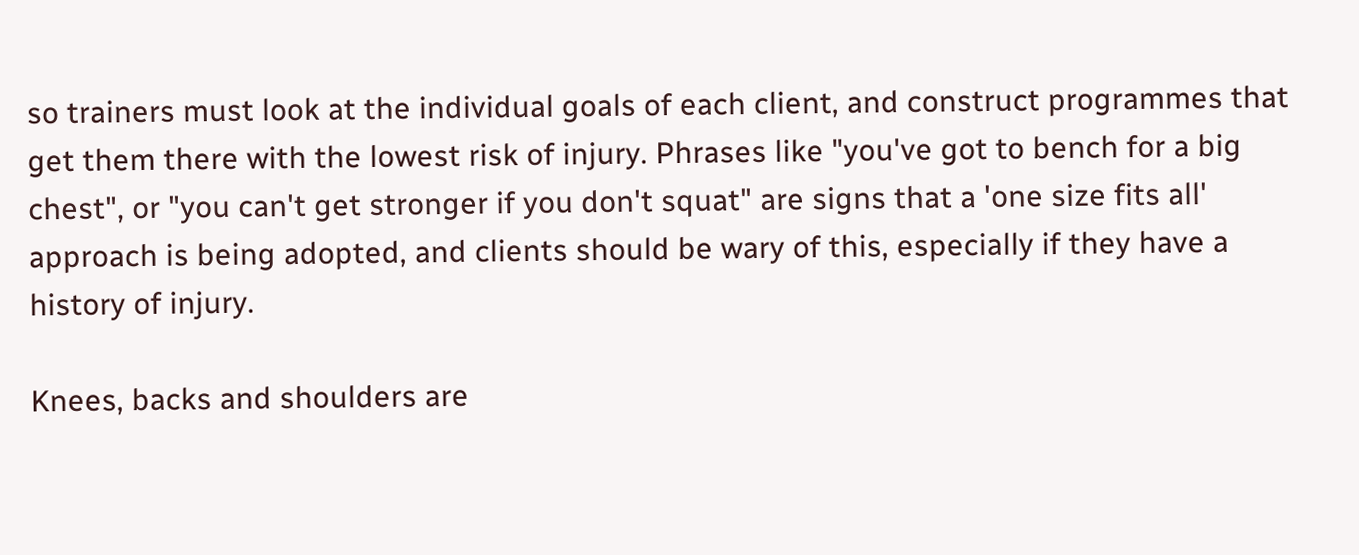so trainers must look at the individual goals of each client, and construct programmes that get them there with the lowest risk of injury. Phrases like "you've got to bench for a big chest", or "you can't get stronger if you don't squat" are signs that a 'one size fits all' approach is being adopted, and clients should be wary of this, especially if they have a history of injury.

Knees, backs and shoulders are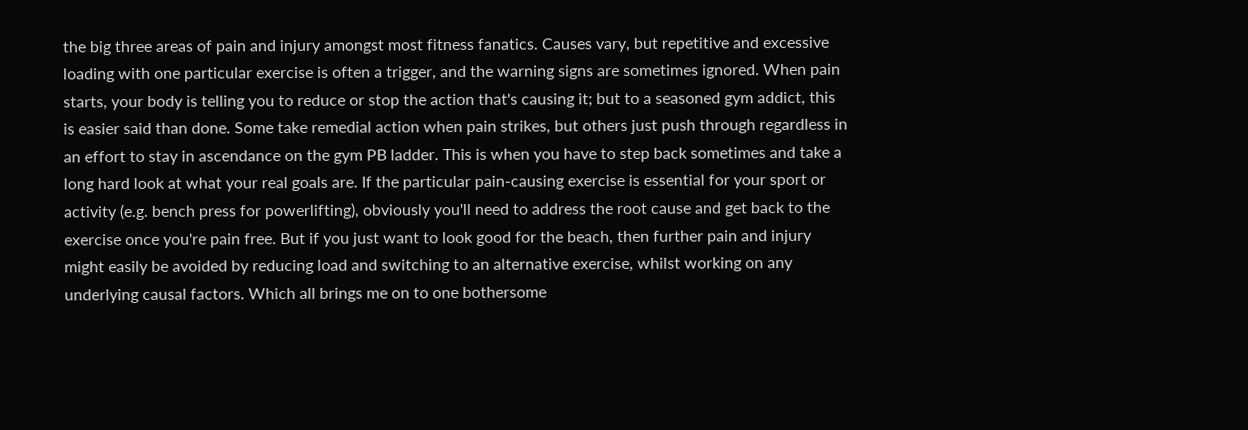the big three areas of pain and injury amongst most fitness fanatics. Causes vary, but repetitive and excessive loading with one particular exercise is often a trigger, and the warning signs are sometimes ignored. When pain starts, your body is telling you to reduce or stop the action that's causing it; but to a seasoned gym addict, this is easier said than done. Some take remedial action when pain strikes, but others just push through regardless in an effort to stay in ascendance on the gym PB ladder. This is when you have to step back sometimes and take a long hard look at what your real goals are. If the particular pain-causing exercise is essential for your sport or activity (e.g. bench press for powerlifting), obviously you'll need to address the root cause and get back to the exercise once you're pain free. But if you just want to look good for the beach, then further pain and injury might easily be avoided by reducing load and switching to an alternative exercise, whilst working on any underlying causal factors. Which all brings me on to one bothersome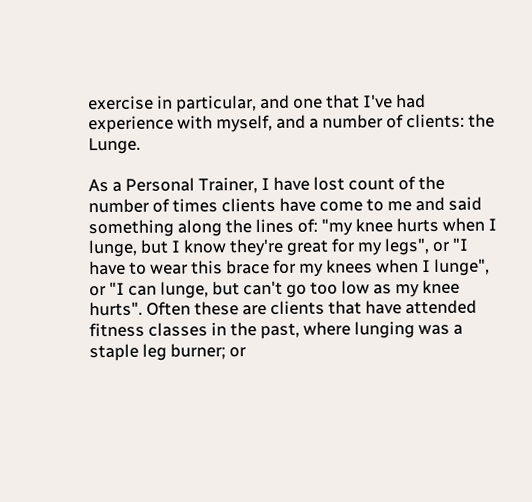exercise in particular, and one that I've had experience with myself, and a number of clients: the Lunge.

As a Personal Trainer, I have lost count of the number of times clients have come to me and said something along the lines of: "my knee hurts when I lunge, but I know they're great for my legs", or "I have to wear this brace for my knees when I lunge", or "I can lunge, but can't go too low as my knee hurts". Often these are clients that have attended fitness classes in the past, where lunging was a staple leg burner; or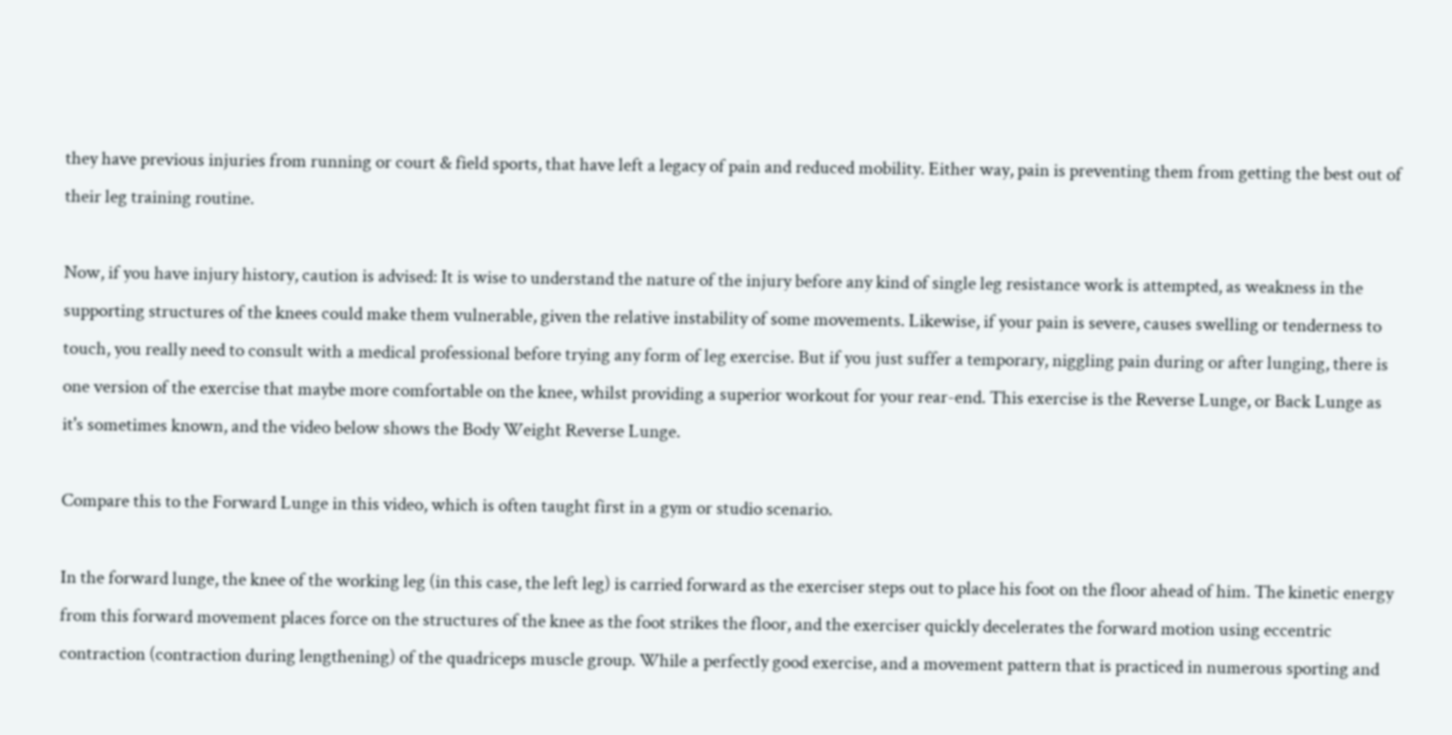they have previous injuries from running or court & field sports, that have left a legacy of pain and reduced mobility. Either way, pain is preventing them from getting the best out of their leg training routine.

Now, if you have injury history, caution is advised: It is wise to understand the nature of the injury before any kind of single leg resistance work is attempted, as weakness in the supporting structures of the knees could make them vulnerable, given the relative instability of some movements. Likewise, if your pain is severe, causes swelling or tenderness to touch, you really need to consult with a medical professional before trying any form of leg exercise. But if you just suffer a temporary, niggling pain during or after lunging, there is one version of the exercise that maybe more comfortable on the knee, whilst providing a superior workout for your rear-end. This exercise is the Reverse Lunge, or Back Lunge as it's sometimes known, and the video below shows the Body Weight Reverse Lunge.

Compare this to the Forward Lunge in this video, which is often taught first in a gym or studio scenario.

In the forward lunge, the knee of the working leg (in this case, the left leg) is carried forward as the exerciser steps out to place his foot on the floor ahead of him. The kinetic energy from this forward movement places force on the structures of the knee as the foot strikes the floor, and the exerciser quickly decelerates the forward motion using eccentric contraction (contraction during lengthening) of the quadriceps muscle group. While a perfectly good exercise, and a movement pattern that is practiced in numerous sporting and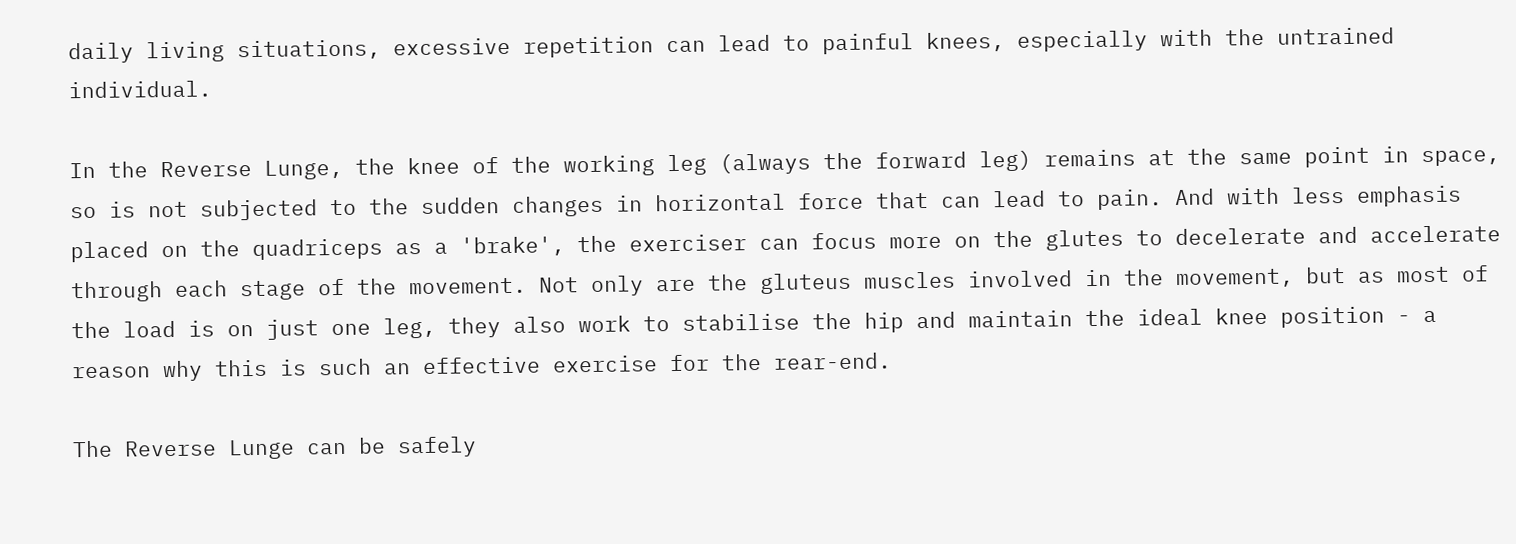daily living situations, excessive repetition can lead to painful knees, especially with the untrained individual.

In the Reverse Lunge, the knee of the working leg (always the forward leg) remains at the same point in space, so is not subjected to the sudden changes in horizontal force that can lead to pain. And with less emphasis placed on the quadriceps as a 'brake', the exerciser can focus more on the glutes to decelerate and accelerate through each stage of the movement. Not only are the gluteus muscles involved in the movement, but as most of the load is on just one leg, they also work to stabilise the hip and maintain the ideal knee position - a reason why this is such an effective exercise for the rear-end.

The Reverse Lunge can be safely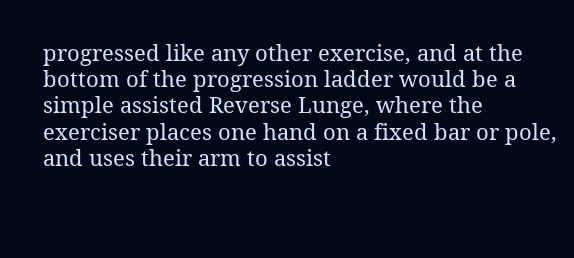progressed like any other exercise, and at the bottom of the progression ladder would be a simple assisted Reverse Lunge, where the exerciser places one hand on a fixed bar or pole, and uses their arm to assist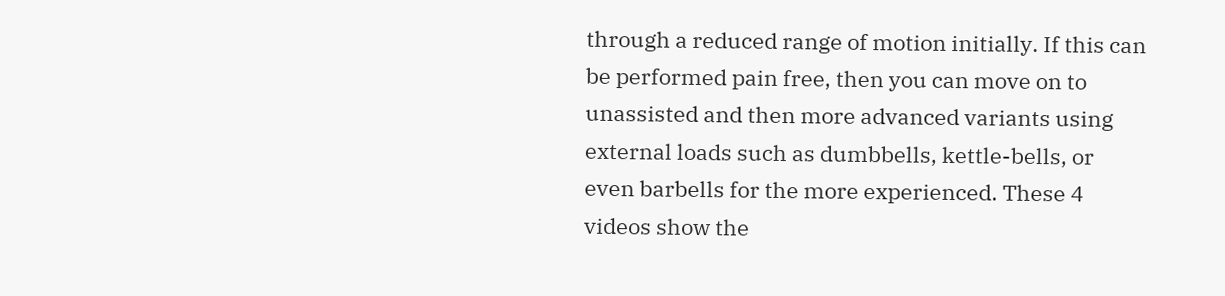through a reduced range of motion initially. If this can be performed pain free, then you can move on to unassisted and then more advanced variants using external loads such as dumbbells, kettle-bells, or even barbells for the more experienced. These 4 videos show the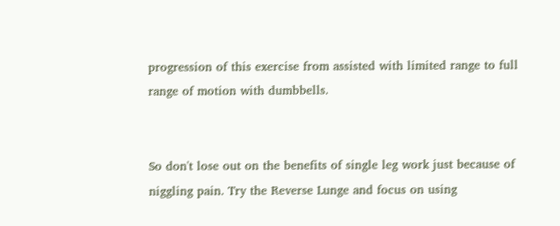progression of this exercise from assisted with limited range to full range of motion with dumbbells.


So don't lose out on the benefits of single leg work just because of niggling pain. Try the Reverse Lunge and focus on using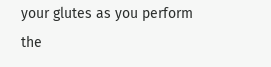your glutes as you perform the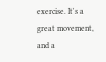exercise. It's a great movement, and a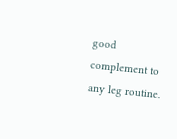good complement to any leg routine.